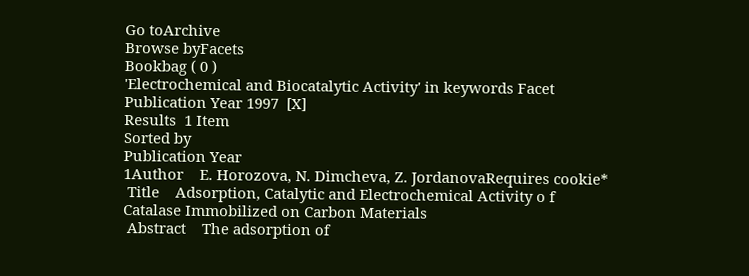Go toArchive
Browse byFacets
Bookbag ( 0 )
'Electrochemical and Biocatalytic Activity' in keywords Facet   Publication Year 1997  [X]
Results  1 Item
Sorted by
Publication Year
1Author    E. Horozova, N. Dimcheva, Z. JordanovaRequires cookie*
 Title    Adsorption, Catalytic and Electrochemical Activity o f Catalase Immobilized on Carbon Materials
 Abstract    The adsorption of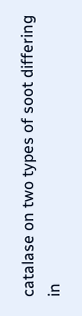catalase on two types of soot differing in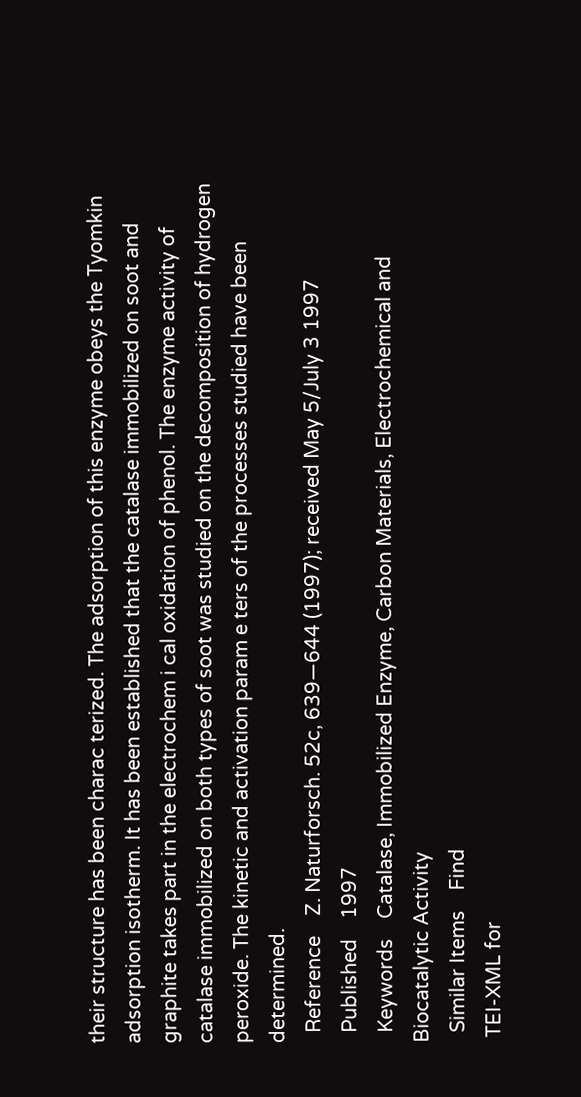their structure has been charac terized. The adsorption of this enzyme obeys the Tyomkin adsorption isotherm. It has been established that the catalase immobilized on soot and graphite takes part in the electrochem i cal oxidation of phenol. The enzyme activity of catalase immobilized on both types of soot was studied on the decomposition of hydrogen peroxide. The kinetic and activation param e ters of the processes studied have been determined.
  Reference    Z. Naturforsch. 52c, 639—644 (1997); received May 5/July 3 1997
  Published    1997
  Keywords    Catalase, Immobilized Enzyme, Carbon Materials, Electrochemical and Biocatalytic Activity
  Similar Items    Find
 TEI-XML for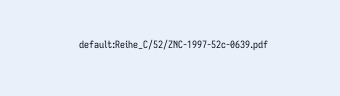default:Reihe_C/52/ZNC-1997-52c-0639.pdf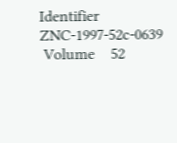Identifier    ZNC-1997-52c-0639
 Volume    52